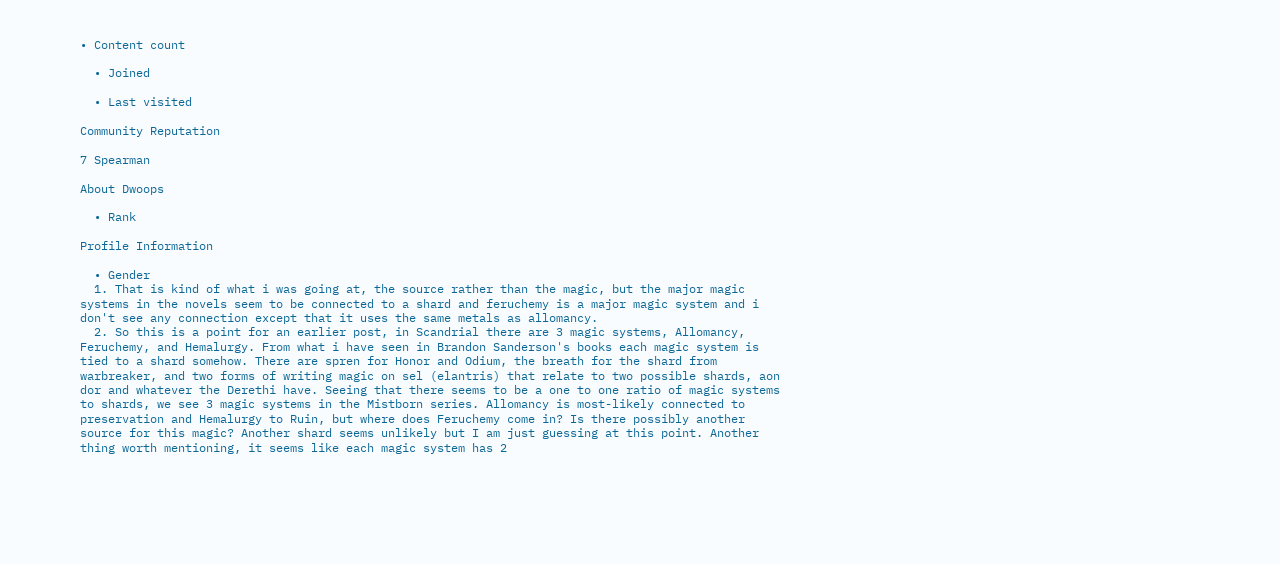• Content count

  • Joined

  • Last visited

Community Reputation

7 Spearman

About Dwoops

  • Rank

Profile Information

  • Gender
  1. That is kind of what i was going at, the source rather than the magic, but the major magic systems in the novels seem to be connected to a shard and feruchemy is a major magic system and i don't see any connection except that it uses the same metals as allomancy.
  2. So this is a point for an earlier post, in Scandrial there are 3 magic systems, Allomancy, Feruchemy, and Hemalurgy. From what i have seen in Brandon Sanderson's books each magic system is tied to a shard somehow. There are spren for Honor and Odium, the breath for the shard from warbreaker, and two forms of writing magic on sel (elantris) that relate to two possible shards, aon dor and whatever the Derethi have. Seeing that there seems to be a one to one ratio of magic systems to shards, we see 3 magic systems in the Mistborn series. Allomancy is most-likely connected to preservation and Hemalurgy to Ruin, but where does Feruchemy come in? Is there possibly another source for this magic? Another shard seems unlikely but I am just guessing at this point. Another thing worth mentioning, it seems like each magic system has 2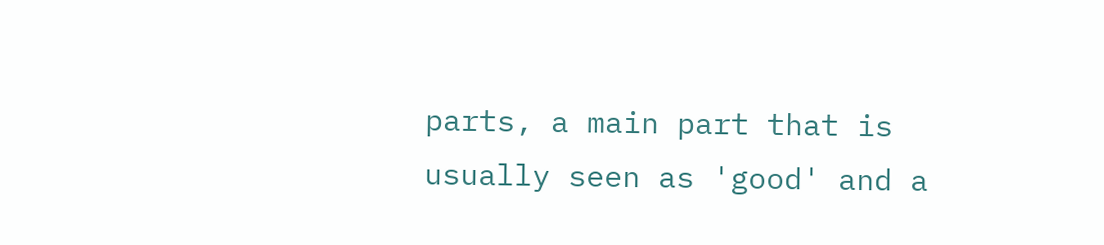parts, a main part that is usually seen as 'good' and a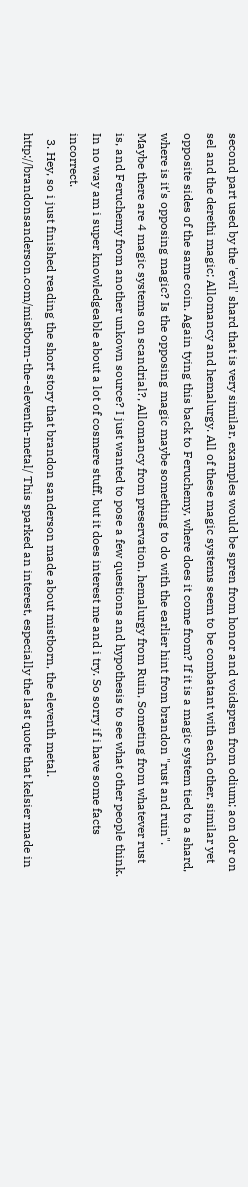second part used by the 'evil' shard that is very similar, examples would be spren from honor and voidspren from odium; aon dor on sel and the derethi magic; Allomancy and hemalurgy. All of these magic systems seem to be combatant with each other, similar yet opposite sides of the same coin. Again tying this back to Feruchemy, where does it come from? If it is a magic system tied to a shard, where is it's opposing magic? Is the opposing magic maybe something to do with the earlier hint from brandon "rust and ruin". Maybe there are 4 magic systems on scandrial?, Allomancy from preservation, hemalurgy from Ruin, Someting from whatever rust is, and Feruchemy from another unkown source? I just wanted to pose a few questions and hypothesis to see what other people think. In no way am i super knowledgeable about a lot of cosmere stuff, but it does interest me and i try. So sorry if i have some facts incorrect.
  3. Hey, so i just finished reading the short story that brandon sanderson made about mistborn, the eleventh metal. http://brandonsanderson.com/mistborn-the-eleventh-metal/ This sparked an interest, especially the last quote that kelsier made in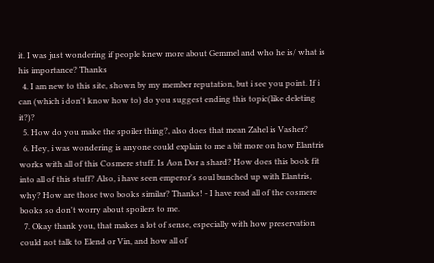it. I was just wondering if people knew more about Gemmel and who he is/ what is his importance? Thanks
  4. I am new to this site, shown by my member reputation, but i see you point. If i can (which i don't know how to) do you suggest ending this topic(like deleting it?)?
  5. How do you make the spoiler thing?, also does that mean Zahel is Vasher?
  6. Hey, i was wondering is anyone could explain to me a bit more on how Elantris works with all of this Cosmere stuff. Is Aon Dor a shard? How does this book fit into all of this stuff? Also, i have seen emperor's soul bunched up with Elantris, why? How are those two books similar? Thanks! - I have read all of the cosmere books so don't worry about spoilers to me.
  7. Okay thank you, that makes a lot of sense, especially with how preservation could not talk to Elend or Vin, and how all of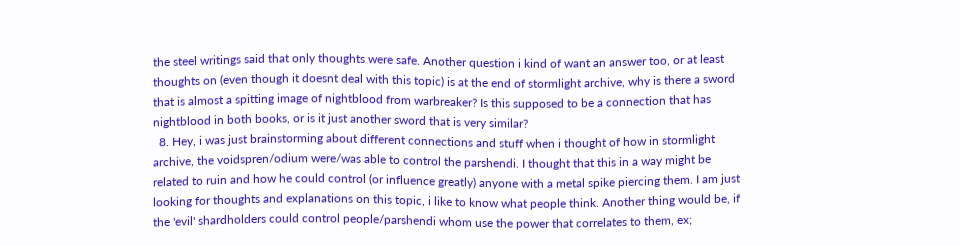the steel writings said that only thoughts were safe. Another question i kind of want an answer too, or at least thoughts on (even though it doesnt deal with this topic) is at the end of stormlight archive, why is there a sword that is almost a spitting image of nightblood from warbreaker? Is this supposed to be a connection that has nightblood in both books, or is it just another sword that is very similar?
  8. Hey, i was just brainstorming about different connections and stuff when i thought of how in stormlight archive, the voidspren/odium were/was able to control the parshendi. I thought that this in a way might be related to ruin and how he could control (or influence greatly) anyone with a metal spike piercing them. I am just looking for thoughts and explanations on this topic, i like to know what people think. Another thing would be, if the 'evil' shardholders could control people/parshendi whom use the power that correlates to them, ex;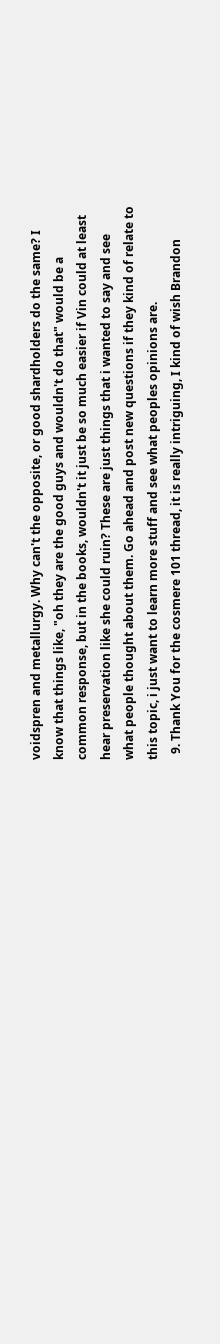voidspren and metallurgy. Why can't the opposite, or good shardholders do the same? I know that things like, "oh they are the good guys and wouldn't do that" would be a common response, but in the books, wouldn't it just be so much easier if Vin could at least hear preservation like she could ruin? These are just things that i wanted to say and see what people thought about them. Go ahead and post new questions if they kind of relate to this topic, i just want to learn more stuff and see what peoples opinions are.
  9. Thank You for the cosmere 101 thread, it is really intriguing, I kind of wish Brandon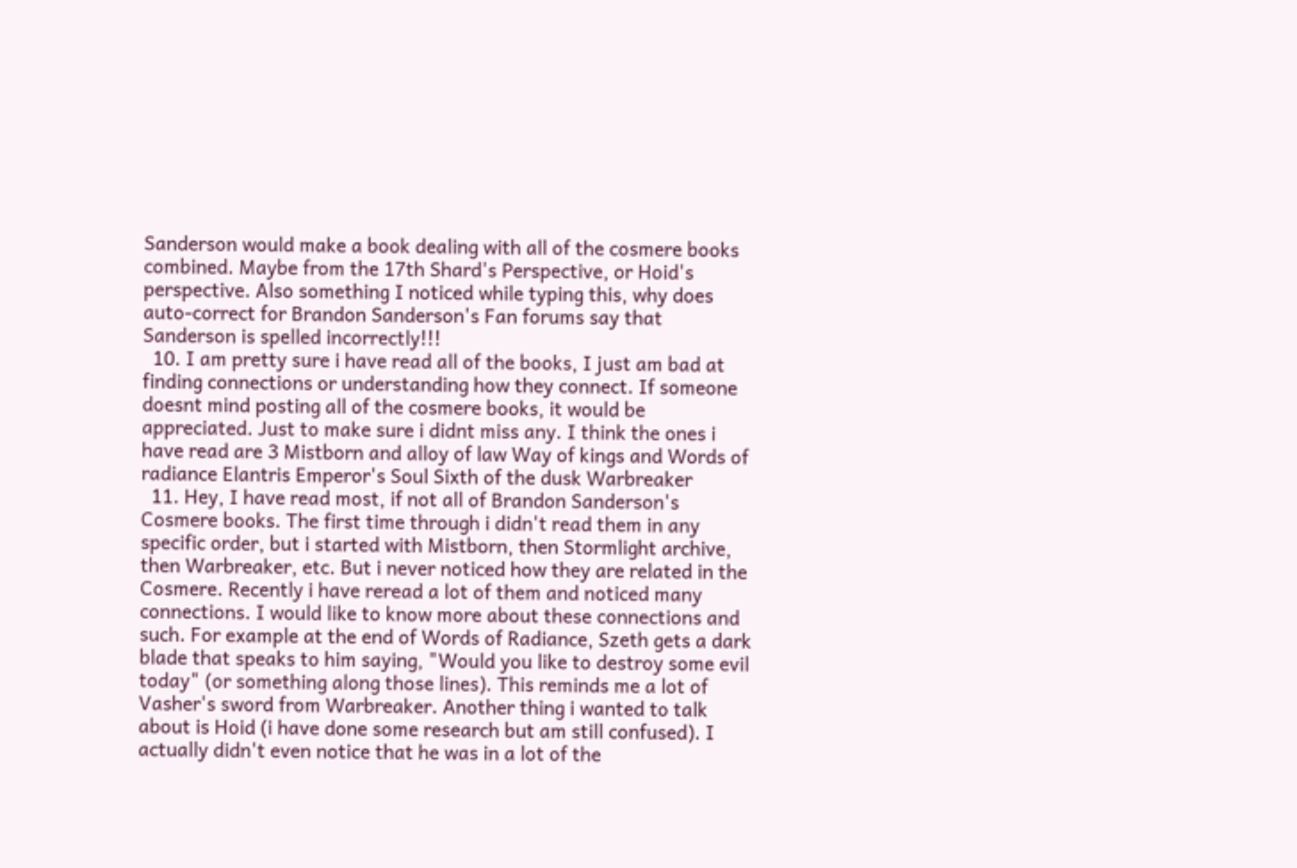Sanderson would make a book dealing with all of the cosmere books combined. Maybe from the 17th Shard's Perspective, or Hoid's perspective. Also something I noticed while typing this, why does auto-correct for Brandon Sanderson's Fan forums say that Sanderson is spelled incorrectly!!!
  10. I am pretty sure i have read all of the books, I just am bad at finding connections or understanding how they connect. If someone doesnt mind posting all of the cosmere books, it would be appreciated. Just to make sure i didnt miss any. I think the ones i have read are 3 Mistborn and alloy of law Way of kings and Words of radiance Elantris Emperor's Soul Sixth of the dusk Warbreaker
  11. Hey, I have read most, if not all of Brandon Sanderson's Cosmere books. The first time through i didn't read them in any specific order, but i started with Mistborn, then Stormlight archive, then Warbreaker, etc. But i never noticed how they are related in the Cosmere. Recently i have reread a lot of them and noticed many connections. I would like to know more about these connections and such. For example at the end of Words of Radiance, Szeth gets a dark blade that speaks to him saying, "Would you like to destroy some evil today" (or something along those lines). This reminds me a lot of Vasher's sword from Warbreaker. Another thing i wanted to talk about is Hoid (i have done some research but am still confused). I actually didn't even notice that he was in a lot of the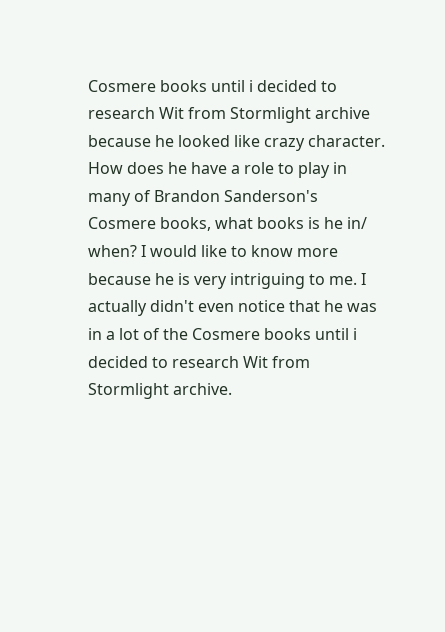Cosmere books until i decided to research Wit from Stormlight archive because he looked like crazy character. How does he have a role to play in many of Brandon Sanderson's Cosmere books, what books is he in/ when? I would like to know more because he is very intriguing to me. I actually didn't even notice that he was in a lot of the Cosmere books until i decided to research Wit from Stormlight archive.